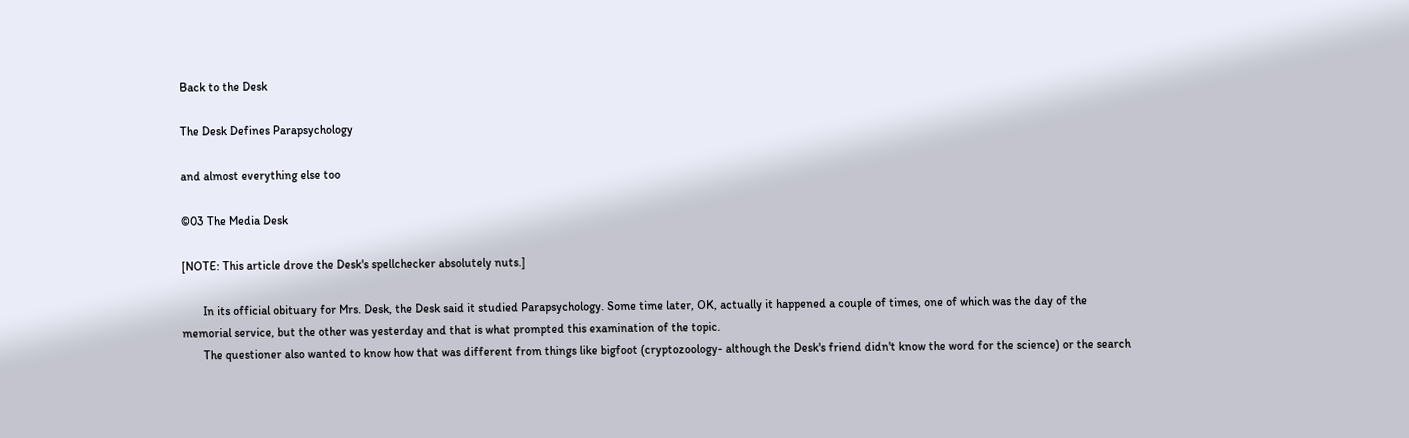Back to the Desk

The Desk Defines Parapsychology

and almost everything else too

©03 The Media Desk

[NOTE: This article drove the Desk's spellchecker absolutely nuts.]

       In its official obituary for Mrs. Desk, the Desk said it studied Parapsychology. Some time later, OK, actually it happened a couple of times, one of which was the day of the memorial service, but the other was yesterday and that is what prompted this examination of the topic.
       The questioner also wanted to know how that was different from things like bigfoot (cryptozoology- although the Desk's friend didn't know the word for the science) or the search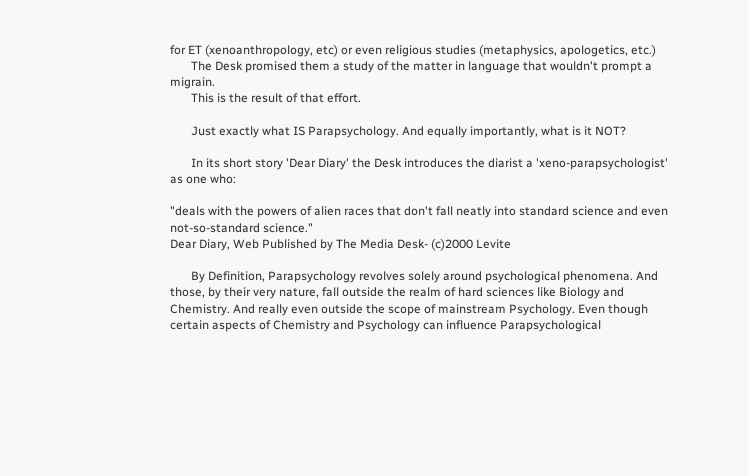for ET (xenoanthropology, etc) or even religious studies (metaphysics, apologetics, etc.)
       The Desk promised them a study of the matter in language that wouldn't prompt a migrain.
       This is the result of that effort.

       Just exactly what IS Parapsychology. And equally importantly, what is it NOT?

       In its short story 'Dear Diary' the Desk introduces the diarist a 'xeno-parapsychologist' as one who:

"deals with the powers of alien races that don't fall neatly into standard science and even not-so-standard science."
Dear Diary, Web Published by The Media Desk- (c)2000 Levite

       By Definition, Parapsychology revolves solely around psychological phenomena. And those, by their very nature, fall outside the realm of hard sciences like Biology and Chemistry. And really even outside the scope of mainstream Psychology. Even though certain aspects of Chemistry and Psychology can influence Parapsychological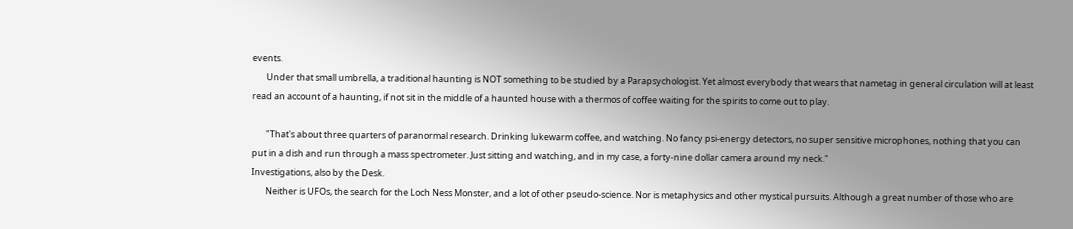events.
       Under that small umbrella, a traditional haunting is NOT something to be studied by a Parapsychologist. Yet almost everybody that wears that nametag in general circulation will at least read an account of a haunting, if not sit in the middle of a haunted house with a thermos of coffee waiting for the spirits to come out to play.

       "That's about three quarters of paranormal research. Drinking lukewarm coffee, and watching. No fancy psi-energy detectors, no super sensitive microphones, nothing that you can put in a dish and run through a mass spectrometer. Just sitting and watching, and in my case, a forty-nine dollar camera around my neck."
Investigations, also by the Desk.
       Neither is UFOs, the search for the Loch Ness Monster, and a lot of other pseudo-science. Nor is metaphysics and other mystical pursuits. Although a great number of those who are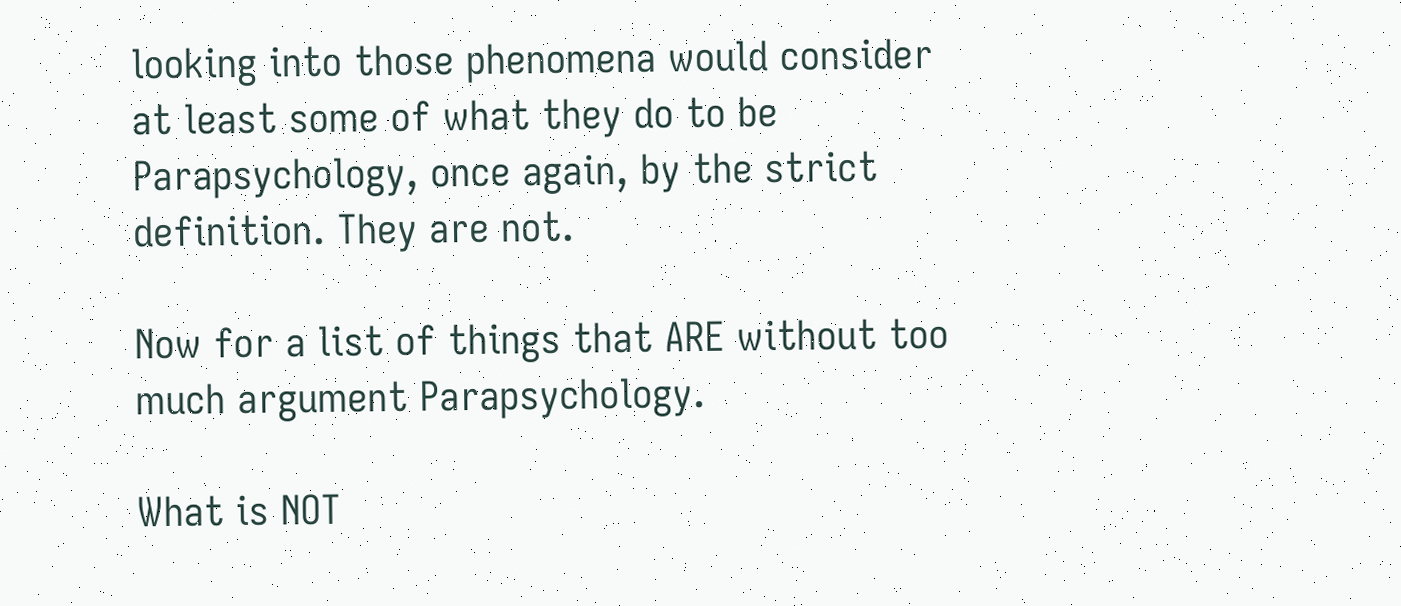looking into those phenomena would consider at least some of what they do to be Parapsychology, once again, by the strict definition. They are not.

Now for a list of things that ARE without too much argument Parapsychology.

What is NOT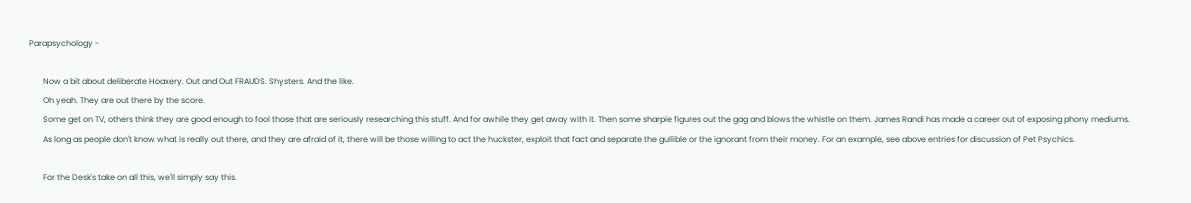Parapsychology -

       Now a bit about deliberate Hoaxery. Out and Out FRAUDS. Shysters. And the like.
       Oh yeah. They are out there by the score.
       Some get on TV, others think they are good enough to fool those that are seriously researching this stuff. And for awhile they get away with it. Then some sharpie figures out the gag and blows the whistle on them. James Randi has made a career out of exposing phony mediums.
       As long as people don't know what is really out there, and they are afraid of it, there will be those willing to act the huckster, exploit that fact and separate the gullible or the ignorant from their money. For an example, see above entries for discussion of Pet Psychics.

       For the Desk's take on all this, we'll simply say this.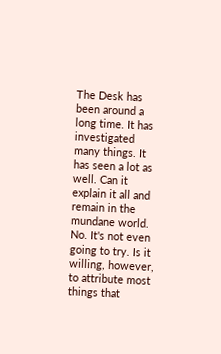The Desk has been around a long time. It has investigated many things. It has seen a lot as well. Can it explain it all and remain in the mundane world. No. It's not even going to try. Is it willing, however, to attribute most things that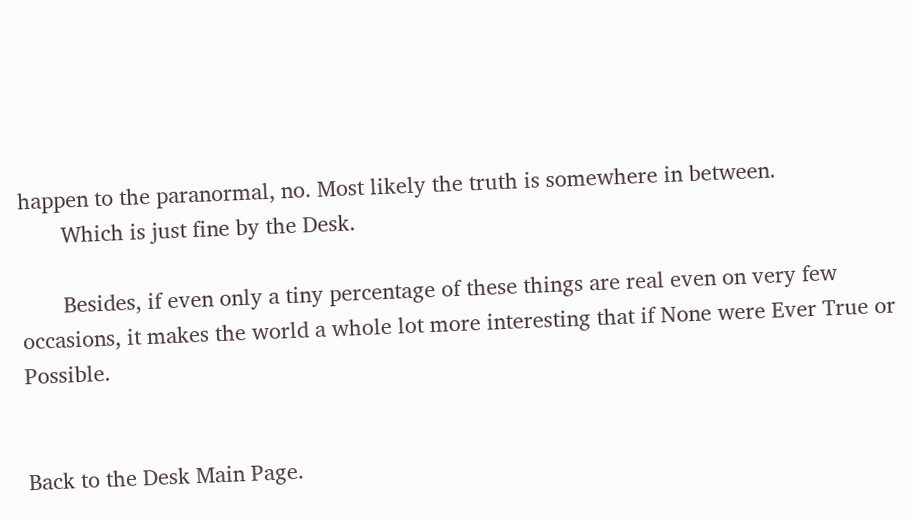happen to the paranormal, no. Most likely the truth is somewhere in between.
       Which is just fine by the Desk.

       Besides, if even only a tiny percentage of these things are real even on very few occasions, it makes the world a whole lot more interesting that if None were Ever True or Possible.


Back to the Desk Main Page.